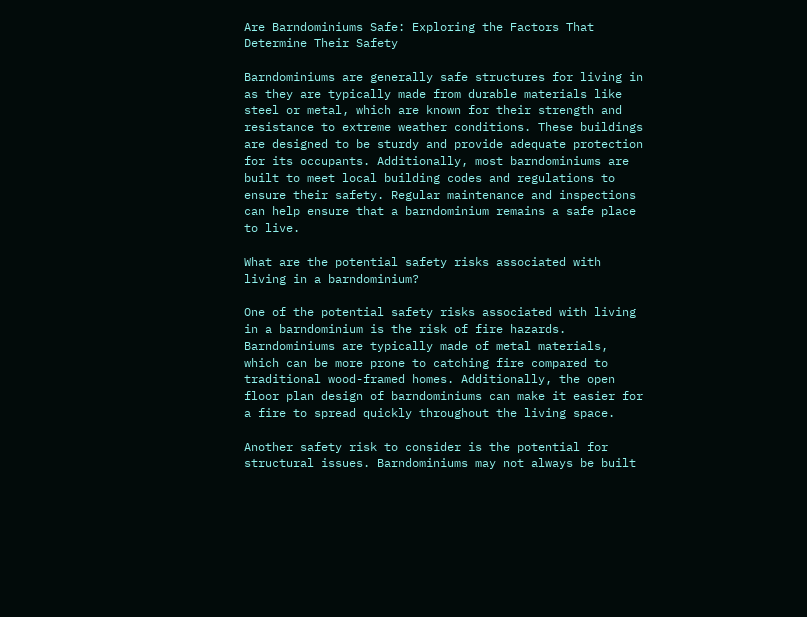Are Barndominiums Safe: Exploring the Factors That Determine Their Safety

Barndominiums are generally safe structures for living in as they are typically made from durable materials like steel or metal, which are known for their strength and resistance to extreme weather conditions. These buildings are designed to be sturdy and provide adequate protection for its occupants. Additionally, most barndominiums are built to meet local building codes and regulations to ensure their safety. Regular maintenance and inspections can help ensure that a barndominium remains a safe place to live.

What are the potential safety risks associated with living in a barndominium?

One of the potential safety risks associated with living in a barndominium is the risk of fire hazards. Barndominiums are typically made of metal materials, which can be more prone to catching fire compared to traditional wood-framed homes. Additionally, the open floor plan design of barndominiums can make it easier for a fire to spread quickly throughout the living space.

Another safety risk to consider is the potential for structural issues. Barndominiums may not always be built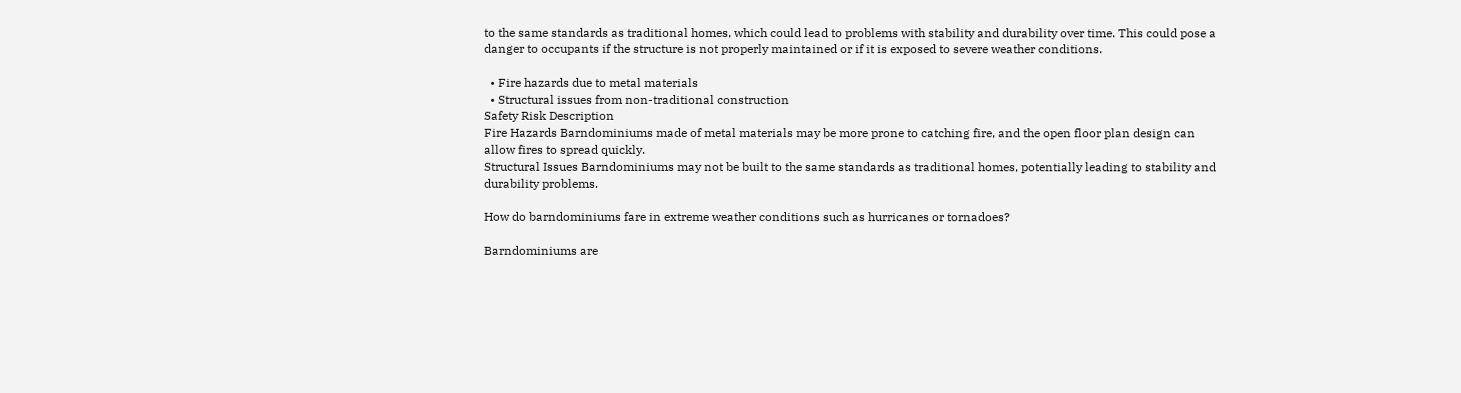to the same standards as traditional homes, which could lead to problems with stability and durability over time. This could pose a danger to occupants if the structure is not properly maintained or if it is exposed to severe weather conditions.

  • Fire hazards due to metal materials
  • Structural issues from non-traditional construction
Safety Risk Description
Fire Hazards Barndominiums made of metal materials may be more prone to catching fire, and the open floor plan design can allow fires to spread quickly.
Structural Issues Barndominiums may not be built to the same standards as traditional homes, potentially leading to stability and durability problems.

How do barndominiums fare in extreme weather conditions such as hurricanes or tornadoes?

Barndominiums are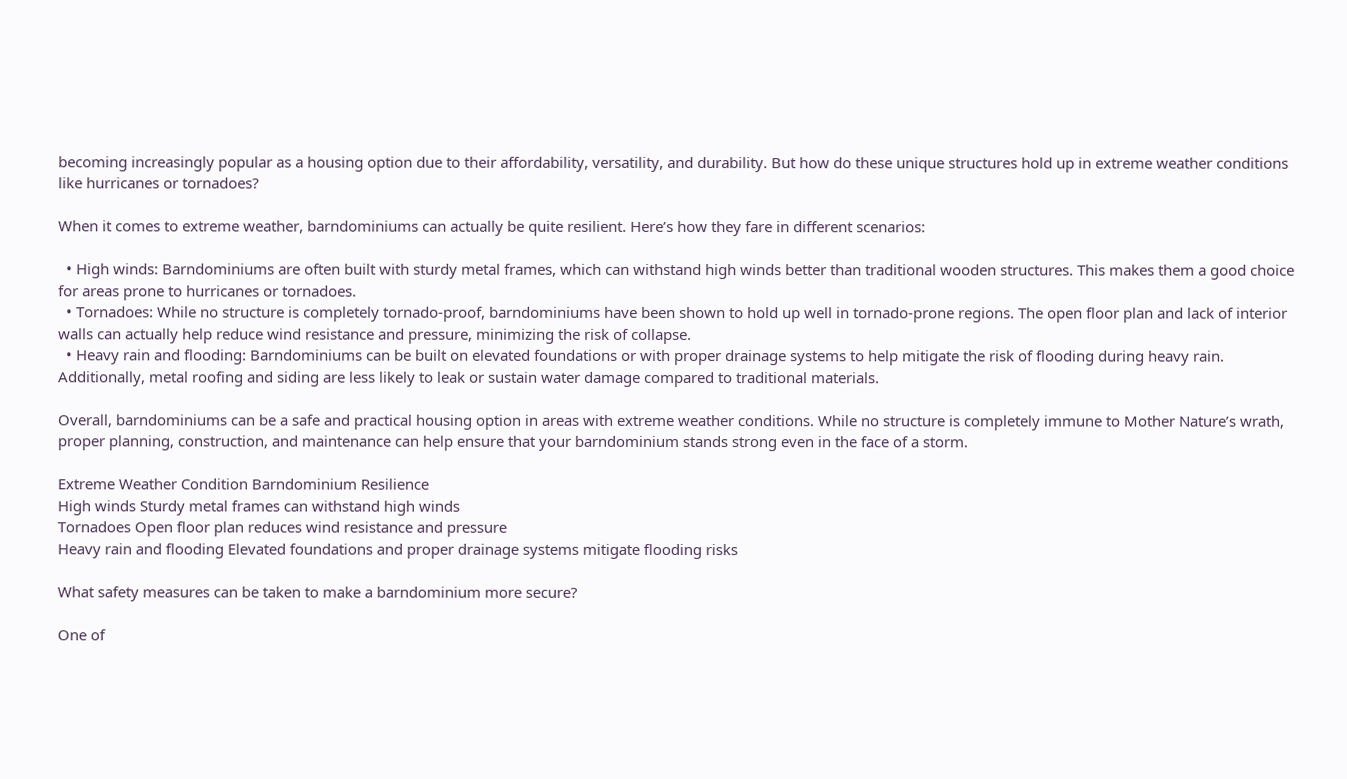becoming increasingly popular as a housing option due to their affordability, versatility, and durability. But how do these unique structures hold up in extreme weather conditions like hurricanes or tornadoes?

When it comes to extreme weather, barndominiums can actually be quite resilient. Here’s how they fare in different scenarios:

  • High winds: Barndominiums are often built with sturdy metal frames, which can withstand high winds better than traditional wooden structures. This makes them a good choice for areas prone to hurricanes or tornadoes.
  • Tornadoes: While no structure is completely tornado-proof, barndominiums have been shown to hold up well in tornado-prone regions. The open floor plan and lack of interior walls can actually help reduce wind resistance and pressure, minimizing the risk of collapse.
  • Heavy rain and flooding: Barndominiums can be built on elevated foundations or with proper drainage systems to help mitigate the risk of flooding during heavy rain. Additionally, metal roofing and siding are less likely to leak or sustain water damage compared to traditional materials.

Overall, barndominiums can be a safe and practical housing option in areas with extreme weather conditions. While no structure is completely immune to Mother Nature’s wrath, proper planning, construction, and maintenance can help ensure that your barndominium stands strong even in the face of a storm.

Extreme Weather Condition Barndominium Resilience
High winds Sturdy metal frames can withstand high winds
Tornadoes Open floor plan reduces wind resistance and pressure
Heavy rain and flooding Elevated foundations and proper drainage systems mitigate flooding risks

What safety measures can be taken to make a barndominium more secure?

One of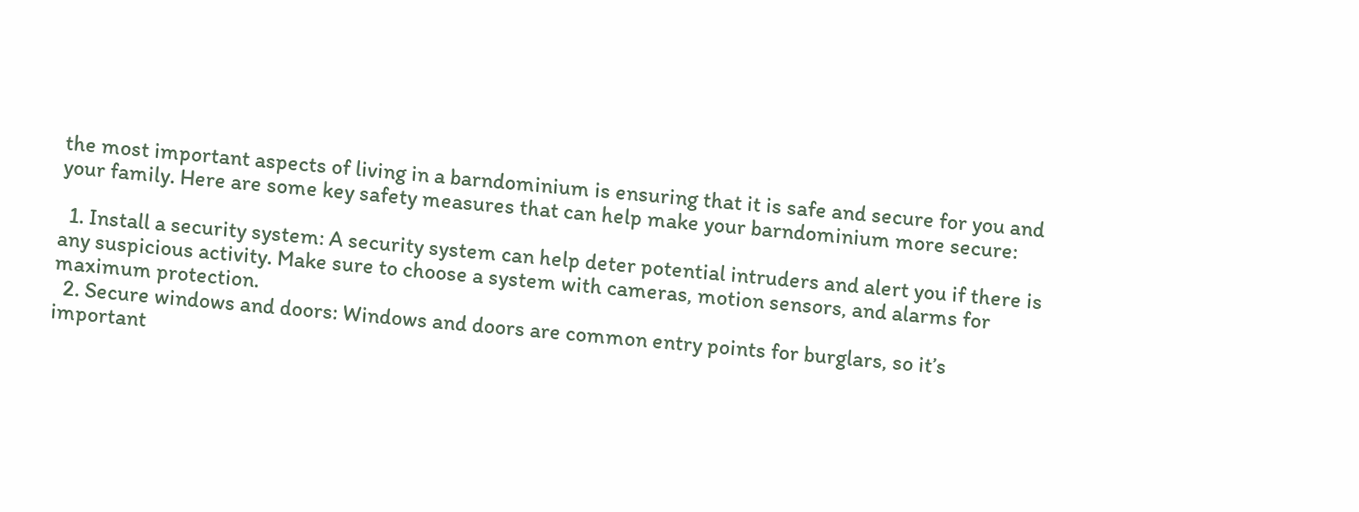the most important aspects of living in a barndominium is ensuring that it is safe and secure for you and your family. Here are some key safety measures that can help make your barndominium more secure:

  1. Install a security system: A security system can help deter potential intruders and alert you if there is any suspicious activity. Make sure to choose a system with cameras, motion sensors, and alarms for maximum protection.
  2. Secure windows and doors: Windows and doors are common entry points for burglars, so it’s important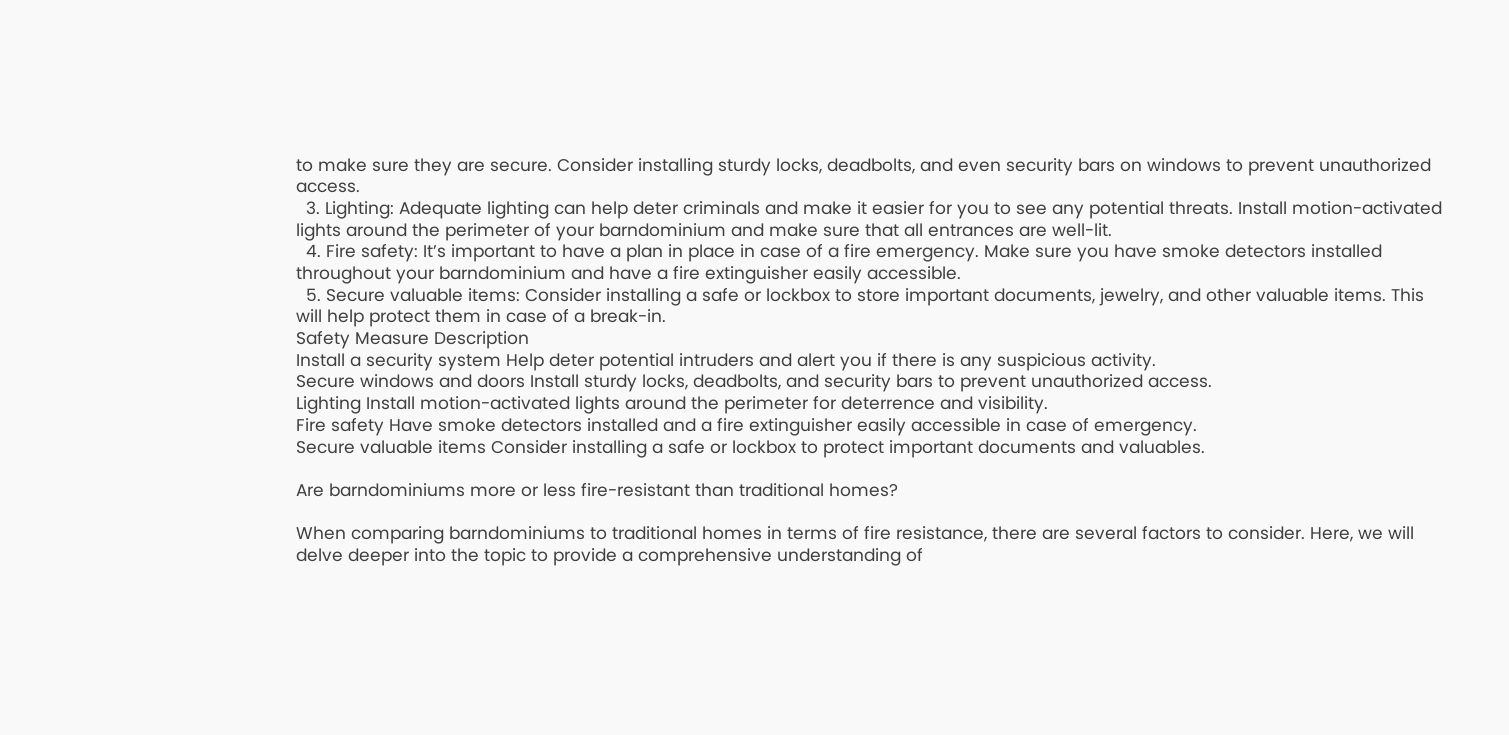to make sure they are secure. Consider installing sturdy locks, deadbolts, and even security bars on windows to prevent unauthorized access.
  3. Lighting: Adequate lighting can help deter criminals and make it easier for you to see any potential threats. Install motion-activated lights around the perimeter of your barndominium and make sure that all entrances are well-lit.
  4. Fire safety: It’s important to have a plan in place in case of a fire emergency. Make sure you have smoke detectors installed throughout your barndominium and have a fire extinguisher easily accessible.
  5. Secure valuable items: Consider installing a safe or lockbox to store important documents, jewelry, and other valuable items. This will help protect them in case of a break-in.
Safety Measure Description
Install a security system Help deter potential intruders and alert you if there is any suspicious activity.
Secure windows and doors Install sturdy locks, deadbolts, and security bars to prevent unauthorized access.
Lighting Install motion-activated lights around the perimeter for deterrence and visibility.
Fire safety Have smoke detectors installed and a fire extinguisher easily accessible in case of emergency.
Secure valuable items Consider installing a safe or lockbox to protect important documents and valuables.

Are barndominiums more or less fire-resistant than traditional homes?

When comparing barndominiums to traditional homes in terms of fire resistance, there are several factors to consider. Here, we will delve deeper into the topic to provide a comprehensive understanding of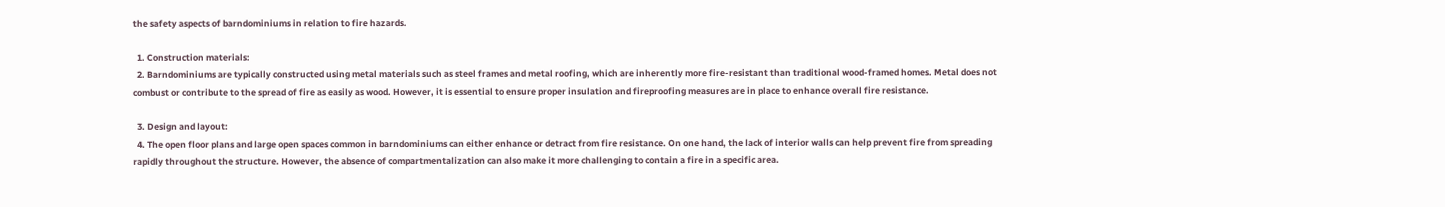the safety aspects of barndominiums in relation to fire hazards.

  1. Construction materials:
  2. Barndominiums are typically constructed using metal materials such as steel frames and metal roofing, which are inherently more fire-resistant than traditional wood-framed homes. Metal does not combust or contribute to the spread of fire as easily as wood. However, it is essential to ensure proper insulation and fireproofing measures are in place to enhance overall fire resistance.

  3. Design and layout:
  4. The open floor plans and large open spaces common in barndominiums can either enhance or detract from fire resistance. On one hand, the lack of interior walls can help prevent fire from spreading rapidly throughout the structure. However, the absence of compartmentalization can also make it more challenging to contain a fire in a specific area.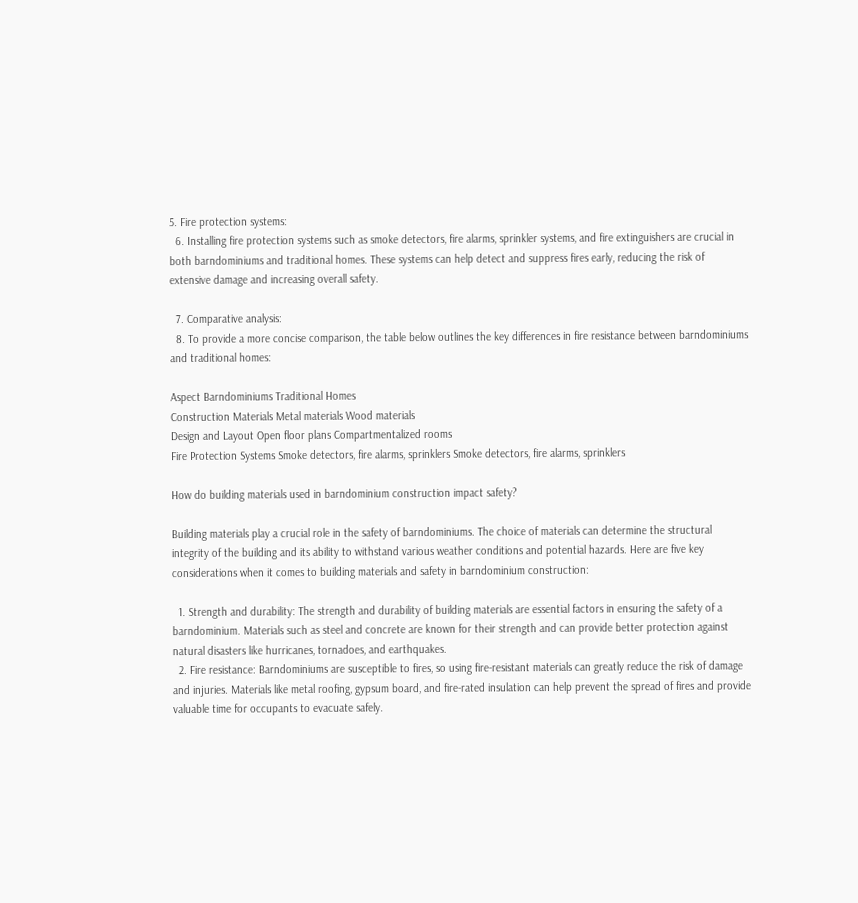5. Fire protection systems:
  6. Installing fire protection systems such as smoke detectors, fire alarms, sprinkler systems, and fire extinguishers are crucial in both barndominiums and traditional homes. These systems can help detect and suppress fires early, reducing the risk of extensive damage and increasing overall safety.

  7. Comparative analysis:
  8. To provide a more concise comparison, the table below outlines the key differences in fire resistance between barndominiums and traditional homes:

Aspect Barndominiums Traditional Homes
Construction Materials Metal materials Wood materials
Design and Layout Open floor plans Compartmentalized rooms
Fire Protection Systems Smoke detectors, fire alarms, sprinklers Smoke detectors, fire alarms, sprinklers

How do building materials used in barndominium construction impact safety?

Building materials play a crucial role in the safety of barndominiums. The choice of materials can determine the structural integrity of the building and its ability to withstand various weather conditions and potential hazards. Here are five key considerations when it comes to building materials and safety in barndominium construction:

  1. Strength and durability: The strength and durability of building materials are essential factors in ensuring the safety of a barndominium. Materials such as steel and concrete are known for their strength and can provide better protection against natural disasters like hurricanes, tornadoes, and earthquakes.
  2. Fire resistance: Barndominiums are susceptible to fires, so using fire-resistant materials can greatly reduce the risk of damage and injuries. Materials like metal roofing, gypsum board, and fire-rated insulation can help prevent the spread of fires and provide valuable time for occupants to evacuate safely.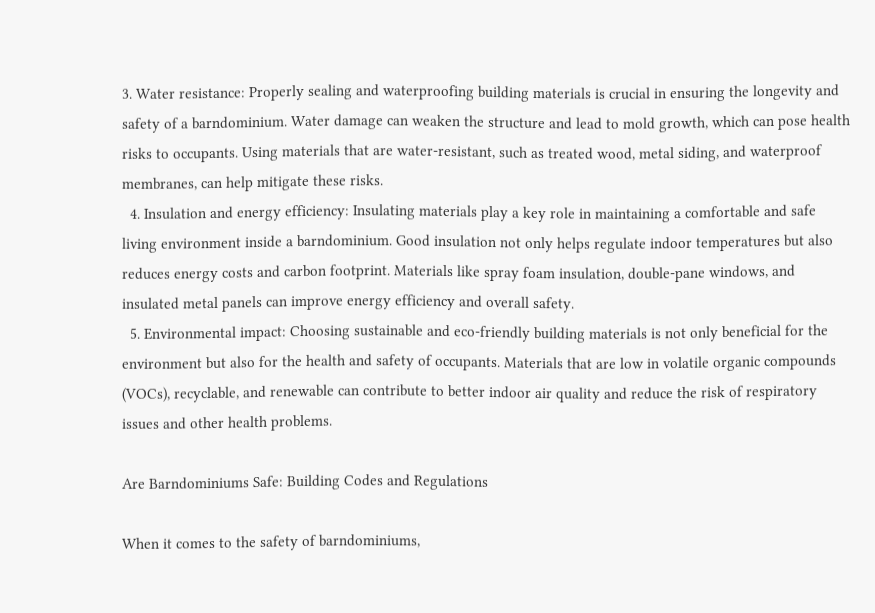3. Water resistance: Properly sealing and waterproofing building materials is crucial in ensuring the longevity and safety of a barndominium. Water damage can weaken the structure and lead to mold growth, which can pose health risks to occupants. Using materials that are water-resistant, such as treated wood, metal siding, and waterproof membranes, can help mitigate these risks.
  4. Insulation and energy efficiency: Insulating materials play a key role in maintaining a comfortable and safe living environment inside a barndominium. Good insulation not only helps regulate indoor temperatures but also reduces energy costs and carbon footprint. Materials like spray foam insulation, double-pane windows, and insulated metal panels can improve energy efficiency and overall safety.
  5. Environmental impact: Choosing sustainable and eco-friendly building materials is not only beneficial for the environment but also for the health and safety of occupants. Materials that are low in volatile organic compounds (VOCs), recyclable, and renewable can contribute to better indoor air quality and reduce the risk of respiratory issues and other health problems.

Are Barndominiums Safe: Building Codes and Regulations

When it comes to the safety of barndominiums,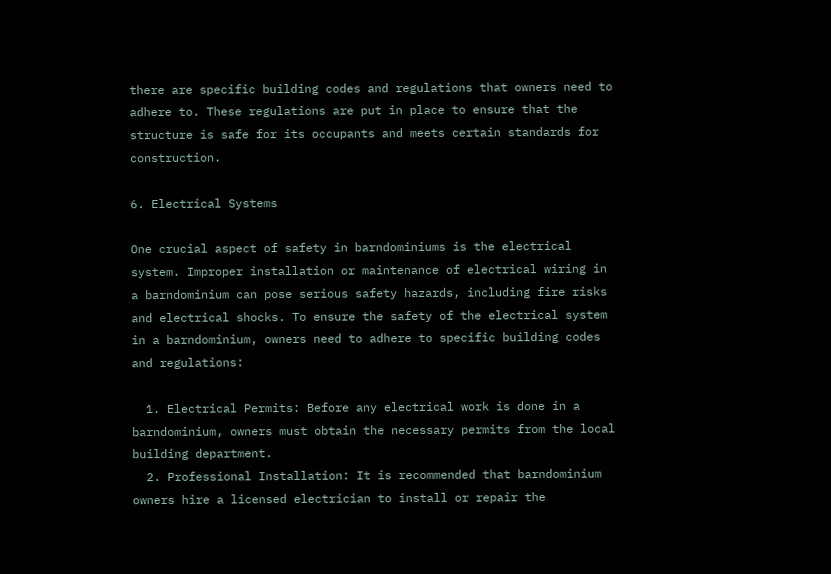there are specific building codes and regulations that owners need to adhere to. These regulations are put in place to ensure that the structure is safe for its occupants and meets certain standards for construction.

6. Electrical Systems

One crucial aspect of safety in barndominiums is the electrical system. Improper installation or maintenance of electrical wiring in a barndominium can pose serious safety hazards, including fire risks and electrical shocks. To ensure the safety of the electrical system in a barndominium, owners need to adhere to specific building codes and regulations:

  1. Electrical Permits: Before any electrical work is done in a barndominium, owners must obtain the necessary permits from the local building department.
  2. Professional Installation: It is recommended that barndominium owners hire a licensed electrician to install or repair the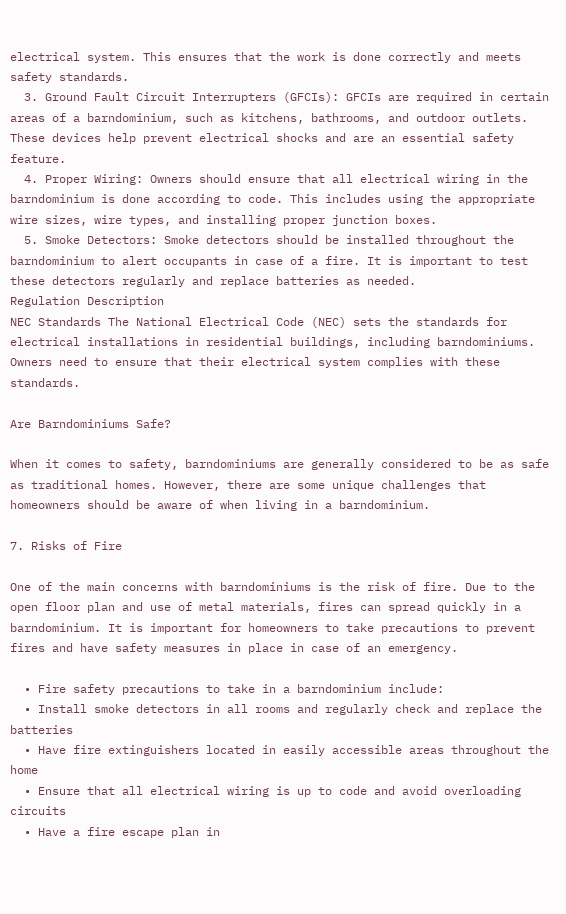electrical system. This ensures that the work is done correctly and meets safety standards.
  3. Ground Fault Circuit Interrupters (GFCIs): GFCIs are required in certain areas of a barndominium, such as kitchens, bathrooms, and outdoor outlets. These devices help prevent electrical shocks and are an essential safety feature.
  4. Proper Wiring: Owners should ensure that all electrical wiring in the barndominium is done according to code. This includes using the appropriate wire sizes, wire types, and installing proper junction boxes.
  5. Smoke Detectors: Smoke detectors should be installed throughout the barndominium to alert occupants in case of a fire. It is important to test these detectors regularly and replace batteries as needed.
Regulation Description
NEC Standards The National Electrical Code (NEC) sets the standards for electrical installations in residential buildings, including barndominiums. Owners need to ensure that their electrical system complies with these standards.

Are Barndominiums Safe?

When it comes to safety, barndominiums are generally considered to be as safe as traditional homes. However, there are some unique challenges that homeowners should be aware of when living in a barndominium.

7. Risks of Fire

One of the main concerns with barndominiums is the risk of fire. Due to the open floor plan and use of metal materials, fires can spread quickly in a barndominium. It is important for homeowners to take precautions to prevent fires and have safety measures in place in case of an emergency.

  • Fire safety precautions to take in a barndominium include:
  • Install smoke detectors in all rooms and regularly check and replace the batteries
  • Have fire extinguishers located in easily accessible areas throughout the home
  • Ensure that all electrical wiring is up to code and avoid overloading circuits
  • Have a fire escape plan in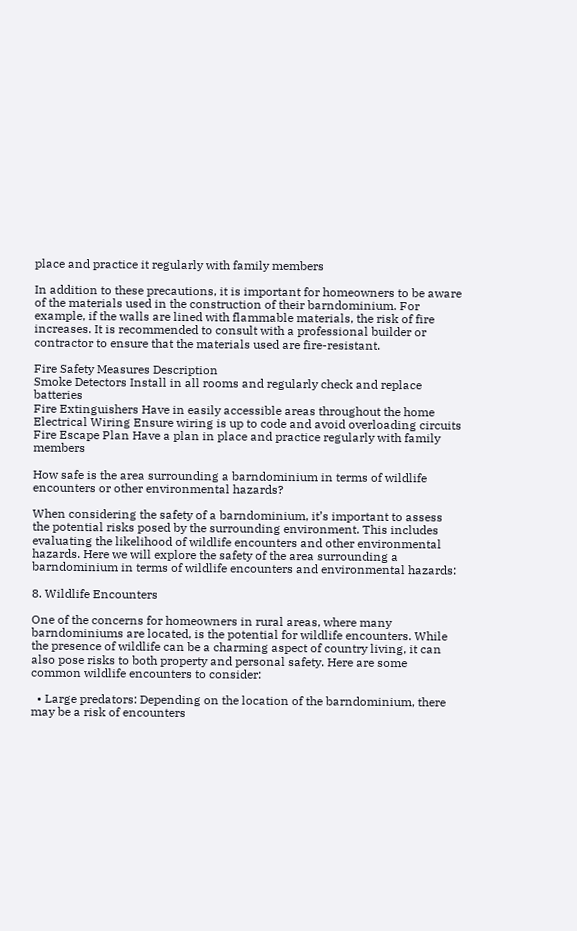place and practice it regularly with family members

In addition to these precautions, it is important for homeowners to be aware of the materials used in the construction of their barndominium. For example, if the walls are lined with flammable materials, the risk of fire increases. It is recommended to consult with a professional builder or contractor to ensure that the materials used are fire-resistant.

Fire Safety Measures Description
Smoke Detectors Install in all rooms and regularly check and replace batteries
Fire Extinguishers Have in easily accessible areas throughout the home
Electrical Wiring Ensure wiring is up to code and avoid overloading circuits
Fire Escape Plan Have a plan in place and practice regularly with family members

How safe is the area surrounding a barndominium in terms of wildlife encounters or other environmental hazards?

When considering the safety of a barndominium, it’s important to assess the potential risks posed by the surrounding environment. This includes evaluating the likelihood of wildlife encounters and other environmental hazards. Here we will explore the safety of the area surrounding a barndominium in terms of wildlife encounters and environmental hazards:

8. Wildlife Encounters

One of the concerns for homeowners in rural areas, where many barndominiums are located, is the potential for wildlife encounters. While the presence of wildlife can be a charming aspect of country living, it can also pose risks to both property and personal safety. Here are some common wildlife encounters to consider:

  • Large predators: Depending on the location of the barndominium, there may be a risk of encounters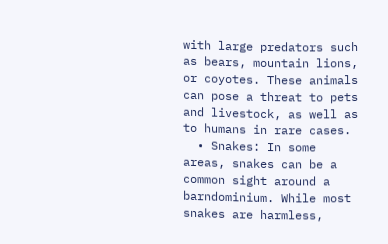with large predators such as bears, mountain lions, or coyotes. These animals can pose a threat to pets and livestock, as well as to humans in rare cases.
  • Snakes: In some areas, snakes can be a common sight around a barndominium. While most snakes are harmless,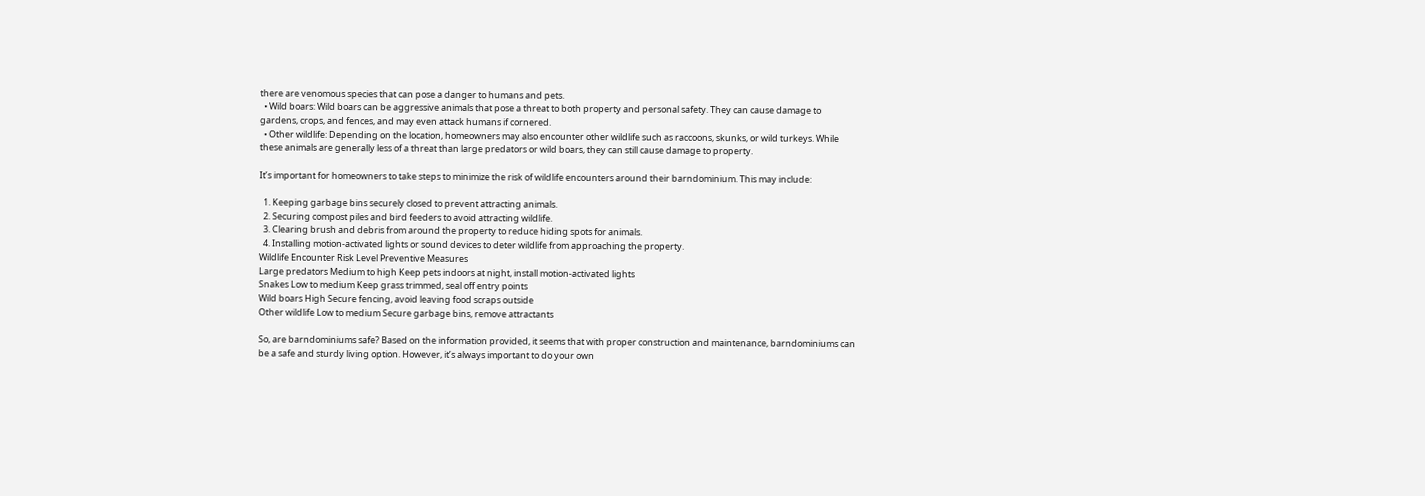there are venomous species that can pose a danger to humans and pets.
  • Wild boars: Wild boars can be aggressive animals that pose a threat to both property and personal safety. They can cause damage to gardens, crops, and fences, and may even attack humans if cornered.
  • Other wildlife: Depending on the location, homeowners may also encounter other wildlife such as raccoons, skunks, or wild turkeys. While these animals are generally less of a threat than large predators or wild boars, they can still cause damage to property.

It’s important for homeowners to take steps to minimize the risk of wildlife encounters around their barndominium. This may include:

  1. Keeping garbage bins securely closed to prevent attracting animals.
  2. Securing compost piles and bird feeders to avoid attracting wildlife.
  3. Clearing brush and debris from around the property to reduce hiding spots for animals.
  4. Installing motion-activated lights or sound devices to deter wildlife from approaching the property.
Wildlife Encounter Risk Level Preventive Measures
Large predators Medium to high Keep pets indoors at night, install motion-activated lights
Snakes Low to medium Keep grass trimmed, seal off entry points
Wild boars High Secure fencing, avoid leaving food scraps outside
Other wildlife Low to medium Secure garbage bins, remove attractants

So, are barndominiums safe? Based on the information provided, it seems that with proper construction and maintenance, barndominiums can be a safe and sturdy living option. However, it’s always important to do your own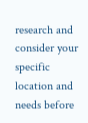research and consider your specific location and needs before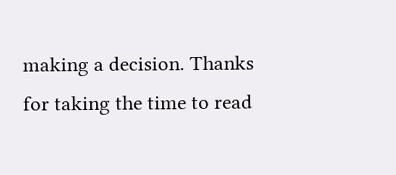making a decision. Thanks for taking the time to read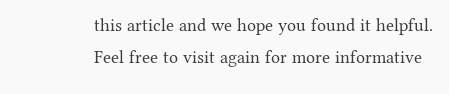this article and we hope you found it helpful. Feel free to visit again for more informative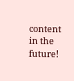content in the future!